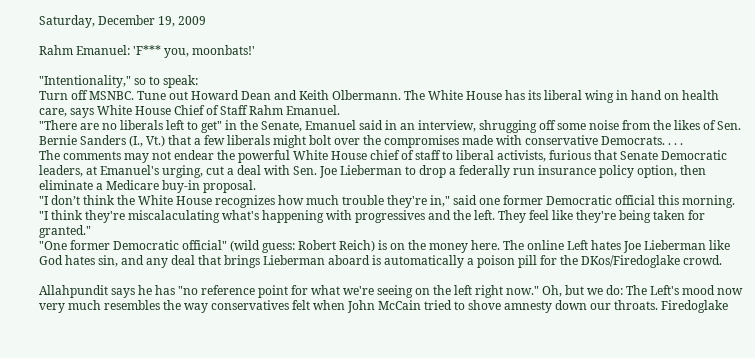Saturday, December 19, 2009

Rahm Emanuel: 'F*** you, moonbats!'

"Intentionality," so to speak:
Turn off MSNBC. Tune out Howard Dean and Keith Olbermann. The White House has its liberal wing in hand on health care, says White House Chief of Staff Rahm Emanuel.
"There are no liberals left to get" in the Senate, Emanuel said in an interview, shrugging off some noise from the likes of Sen. Bernie Sanders (I., Vt.) that a few liberals might bolt over the compromises made with conservative Democrats. . . .
The comments may not endear the powerful White House chief of staff to liberal activists, furious that Senate Democratic leaders, at Emanuel's urging, cut a deal with Sen. Joe Lieberman to drop a federally run insurance policy option, then eliminate a Medicare buy-in proposal.
"I don’t think the White House recognizes how much trouble they're in," said one former Democratic official this morning. "I think they're miscalaculating what's happening with progressives and the left. They feel like they're being taken for granted."
"One former Democratic official" (wild guess: Robert Reich) is on the money here. The online Left hates Joe Lieberman like God hates sin, and any deal that brings Lieberman aboard is automatically a poison pill for the DKos/Firedoglake crowd.

Allahpundit says he has "no reference point for what we're seeing on the left right now." Oh, but we do: The Left's mood now very much resembles the way conservatives felt when John McCain tried to shove amnesty down our throats. Firedoglake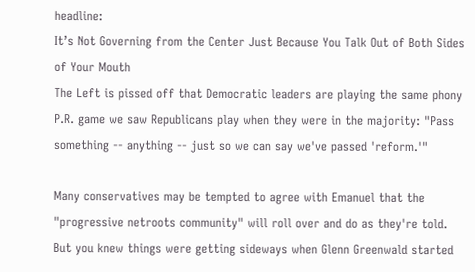headline:
It’s Not Governing from the Center Just Because You Talk Out of Both Sides of Your Mouth
The Left is pissed off that Democratic leaders are playing the same phony P.R. game we saw Republicans play when they were in the majority: "Pass something -- anything -- just so we can say we've passed 'reform.'"

Many conservatives may be tempted to agree with Emanuel that the "progressive netroots community" will roll over and do as they're told. But you knew things were getting sideways when Glenn Greenwald started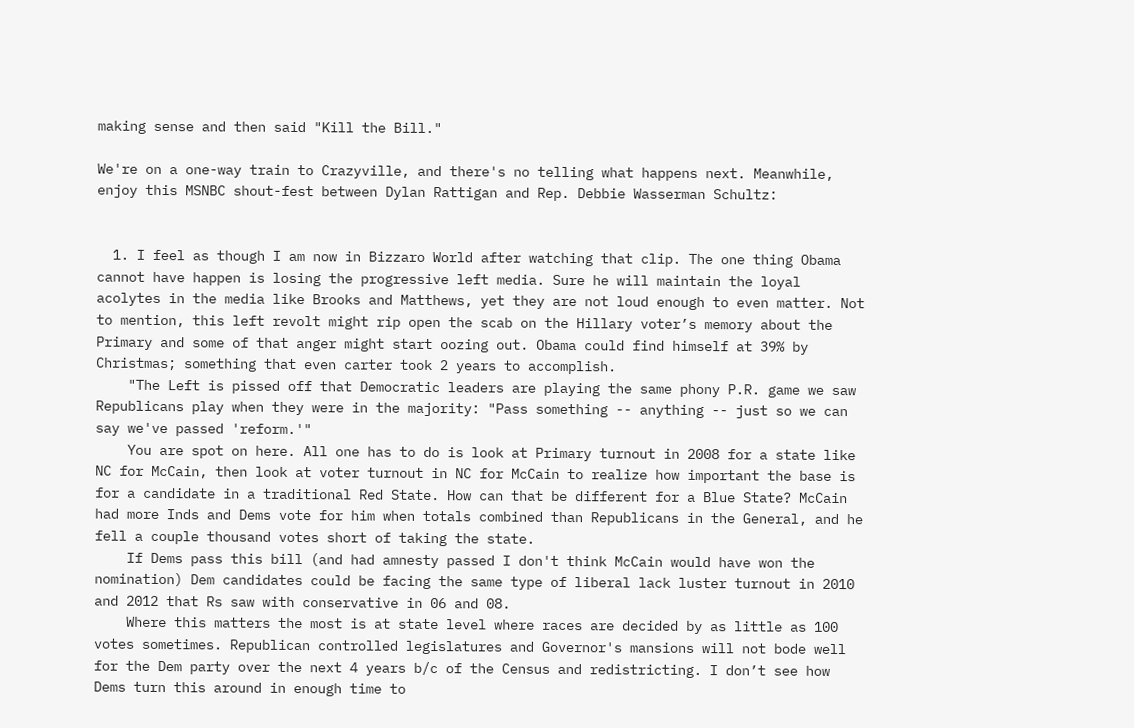making sense and then said "Kill the Bill."

We're on a one-way train to Crazyville, and there's no telling what happens next. Meanwhile, enjoy this MSNBC shout-fest between Dylan Rattigan and Rep. Debbie Wasserman Schultz:


  1. I feel as though I am now in Bizzaro World after watching that clip. The one thing Obama cannot have happen is losing the progressive left media. Sure he will maintain the loyal acolytes in the media like Brooks and Matthews, yet they are not loud enough to even matter. Not to mention, this left revolt might rip open the scab on the Hillary voter’s memory about the Primary and some of that anger might start oozing out. Obama could find himself at 39% by Christmas; something that even carter took 2 years to accomplish.
    "The Left is pissed off that Democratic leaders are playing the same phony P.R. game we saw Republicans play when they were in the majority: "Pass something -- anything -- just so we can say we've passed 'reform.'"
    You are spot on here. All one has to do is look at Primary turnout in 2008 for a state like NC for McCain, then look at voter turnout in NC for McCain to realize how important the base is for a candidate in a traditional Red State. How can that be different for a Blue State? McCain had more Inds and Dems vote for him when totals combined than Republicans in the General, and he fell a couple thousand votes short of taking the state.
    If Dems pass this bill (and had amnesty passed I don't think McCain would have won the nomination) Dem candidates could be facing the same type of liberal lack luster turnout in 2010 and 2012 that Rs saw with conservative in 06 and 08.
    Where this matters the most is at state level where races are decided by as little as 100 votes sometimes. Republican controlled legislatures and Governor's mansions will not bode well for the Dem party over the next 4 years b/c of the Census and redistricting. I don’t see how Dems turn this around in enough time to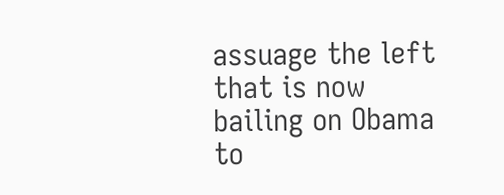assuage the left that is now bailing on Obama to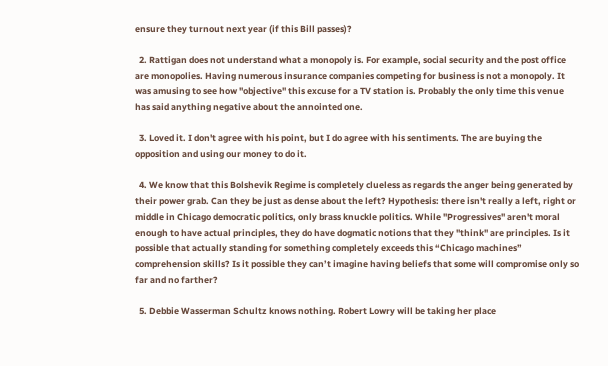ensure they turnout next year (if this Bill passes)?

  2. Rattigan does not understand what a monopoly is. For example, social security and the post office are monopolies. Having numerous insurance companies competing for business is not a monopoly. It was amusing to see how "objective" this excuse for a TV station is. Probably the only time this venue has said anything negative about the annointed one.

  3. Loved it. I don't agree with his point, but I do agree with his sentiments. The are buying the opposition and using our money to do it.

  4. We know that this Bolshevik Regime is completely clueless as regards the anger being generated by their power grab. Can they be just as dense about the left? Hypothesis: there isn't really a left, right or middle in Chicago democratic politics, only brass knuckle politics. While "Progressives" aren't moral enough to have actual principles, they do have dogmatic notions that they "think" are principles. Is it possible that actually standing for something completely exceeds this “Chicago machines” comprehension skills? Is it possible they can’t imagine having beliefs that some will compromise only so far and no farther?

  5. Debbie Wasserman Schultz knows nothing. Robert Lowry will be taking her place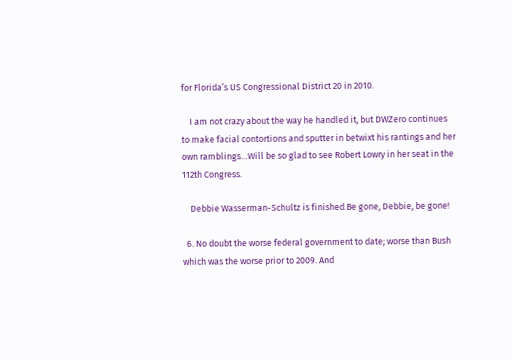for Florida’s US Congressional District 20 in 2010.

    I am not crazy about the way he handled it, but DWZero continues to make facial contortions and sputter in betwixt his rantings and her own ramblings…Will be so glad to see Robert Lowry in her seat in the 112th Congress.

    Debbie Wasserman-Schultz is finished.Be gone, Debbie, be gone!

  6. No doubt the worse federal government to date; worse than Bush which was the worse prior to 2009. And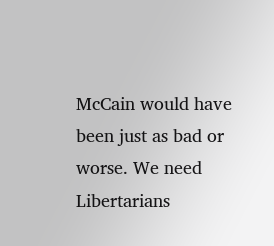McCain would have been just as bad or worse. We need Libertarians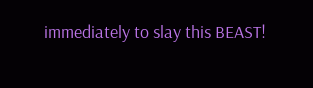immediately to slay this BEAST!